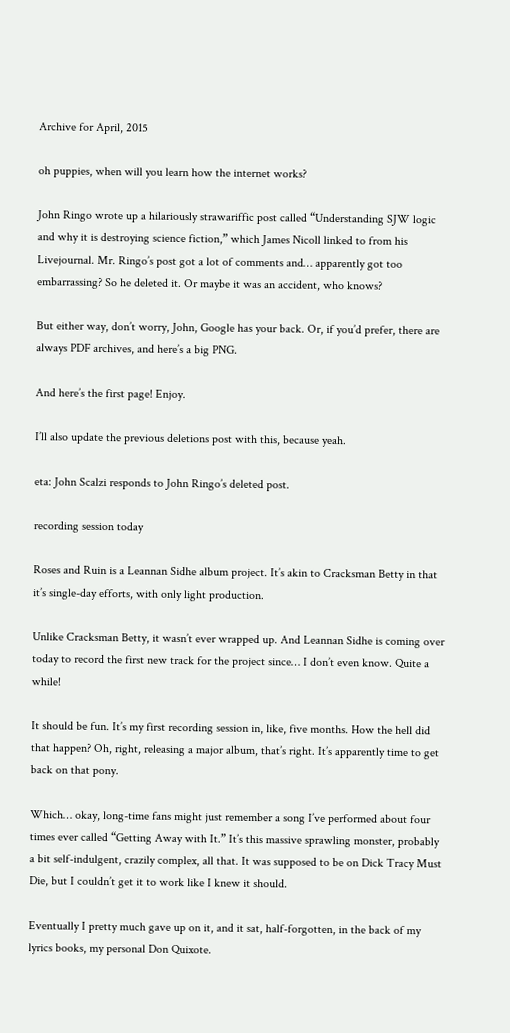Archive for April, 2015

oh puppies, when will you learn how the internet works?

John Ringo wrote up a hilariously strawariffic post called “Understanding SJW logic and why it is destroying science fiction,” which James Nicoll linked to from his Livejournal. Mr. Ringo’s post got a lot of comments and… apparently got too embarrassing? So he deleted it. Or maybe it was an accident, who knows?

But either way, don’t worry, John, Google has your back. Or, if you’d prefer, there are always PDF archives, and here’s a big PNG.

And here’s the first page! Enjoy.

I’ll also update the previous deletions post with this, because yeah.

eta: John Scalzi responds to John Ringo’s deleted post.

recording session today

Roses and Ruin is a Leannan Sidhe album project. It’s akin to Cracksman Betty in that it’s single-day efforts, with only light production.

Unlike Cracksman Betty, it wasn’t ever wrapped up. And Leannan Sidhe is coming over today to record the first new track for the project since… I don’t even know. Quite a while!

It should be fun. It’s my first recording session in, like, five months. How the hell did that happen? Oh, right, releasing a major album, that’s right. It’s apparently time to get back on that pony.

Which… okay, long-time fans might just remember a song I’ve performed about four times ever called “Getting Away with It.” It’s this massive sprawling monster, probably a bit self-indulgent, crazily complex, all that. It was supposed to be on Dick Tracy Must Die, but I couldn’t get it to work like I knew it should.

Eventually I pretty much gave up on it, and it sat, half-forgotten, in the back of my lyrics books, my personal Don Quixote.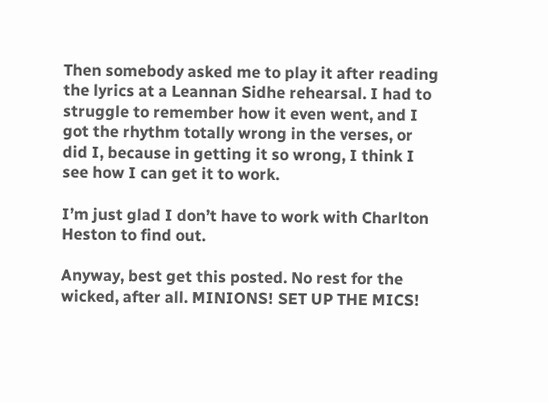Then somebody asked me to play it after reading the lyrics at a Leannan Sidhe rehearsal. I had to struggle to remember how it even went, and I got the rhythm totally wrong in the verses, or did I, because in getting it so wrong, I think I see how I can get it to work.

I’m just glad I don’t have to work with Charlton Heston to find out.

Anyway, best get this posted. No rest for the wicked, after all. MINIONS! SET UP THE MICS!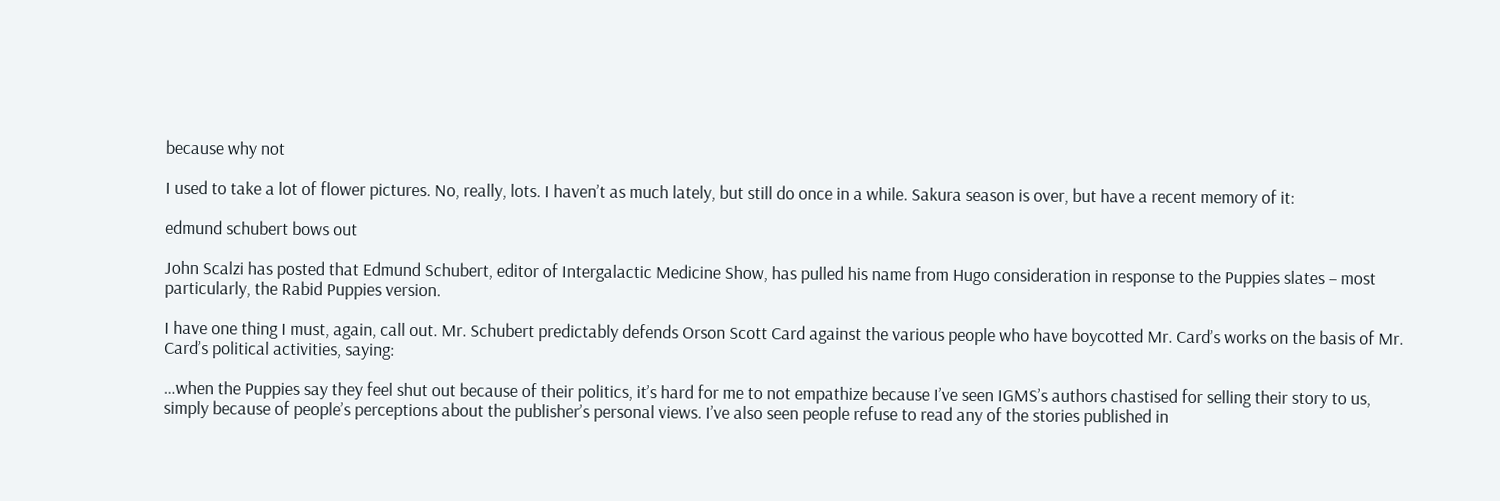because why not

I used to take a lot of flower pictures. No, really, lots. I haven’t as much lately, but still do once in a while. Sakura season is over, but have a recent memory of it:

edmund schubert bows out

John Scalzi has posted that Edmund Schubert, editor of Intergalactic Medicine Show, has pulled his name from Hugo consideration in response to the Puppies slates – most particularly, the Rabid Puppies version.

I have one thing I must, again, call out. Mr. Schubert predictably defends Orson Scott Card against the various people who have boycotted Mr. Card’s works on the basis of Mr. Card’s political activities, saying:

…when the Puppies say they feel shut out because of their politics, it’s hard for me to not empathize because I’ve seen IGMS’s authors chastised for selling their story to us, simply because of people’s perceptions about the publisher’s personal views. I’ve also seen people refuse to read any of the stories published in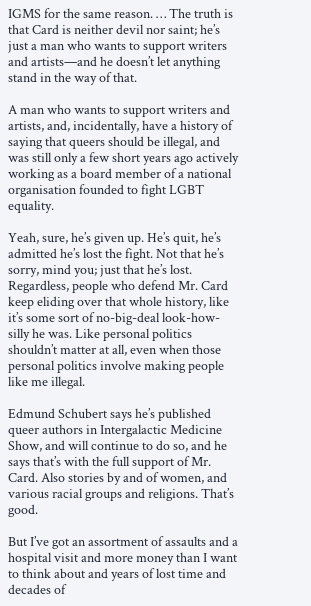IGMS for the same reason. … The truth is that Card is neither devil nor saint; he’s just a man who wants to support writers and artists—and he doesn’t let anything stand in the way of that.

A man who wants to support writers and artists, and, incidentally, have a history of saying that queers should be illegal, and was still only a few short years ago actively working as a board member of a national organisation founded to fight LGBT equality.

Yeah, sure, he’s given up. He’s quit, he’s admitted he’s lost the fight. Not that he’s sorry, mind you; just that he’s lost. Regardless, people who defend Mr. Card keep eliding over that whole history, like it’s some sort of no-big-deal look-how-silly he was. Like personal politics shouldn’t matter at all, even when those personal politics involve making people like me illegal.

Edmund Schubert says he’s published queer authors in Intergalactic Medicine Show, and will continue to do so, and he says that’s with the full support of Mr. Card. Also stories by and of women, and various racial groups and religions. That’s good.

But I’ve got an assortment of assaults and a hospital visit and more money than I want to think about and years of lost time and decades of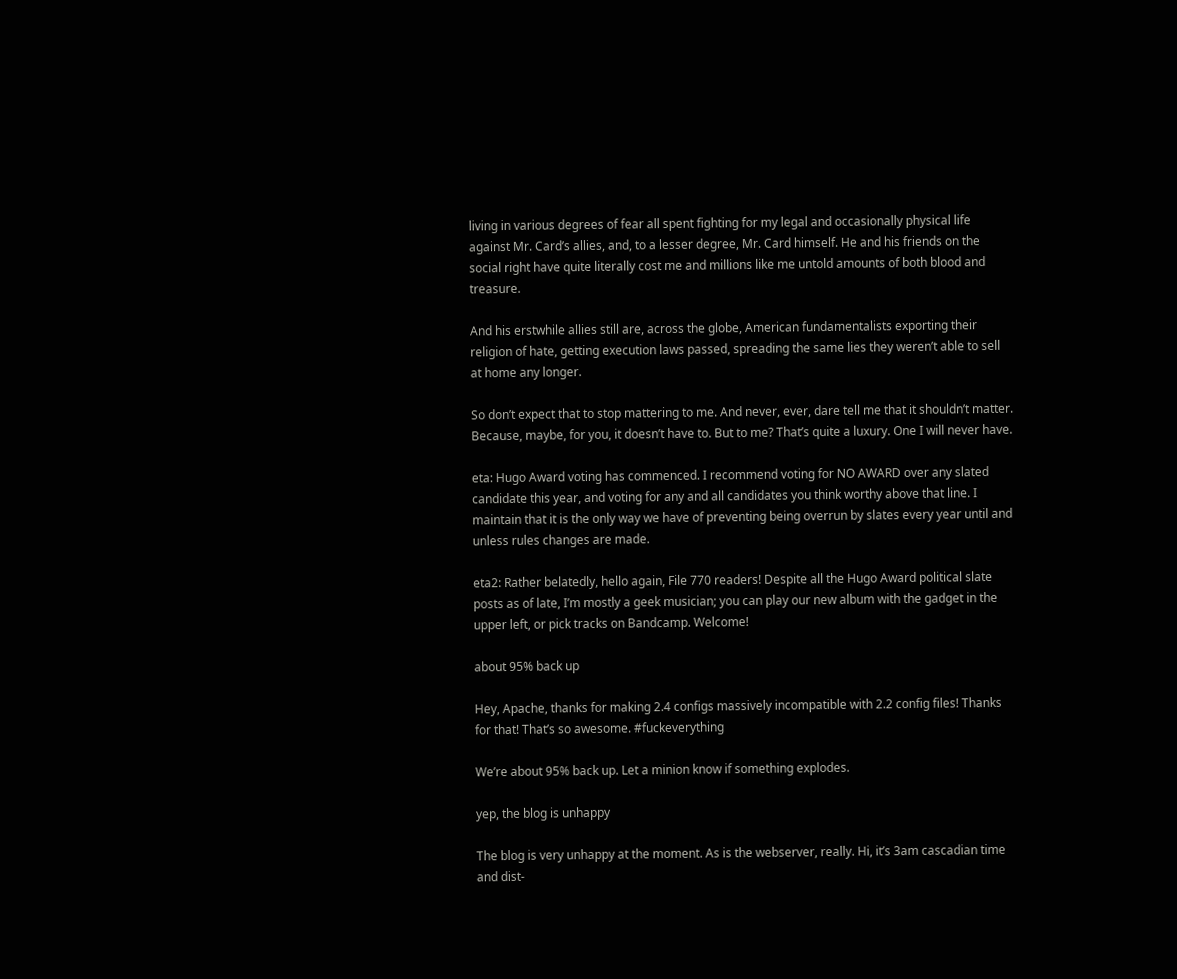living in various degrees of fear all spent fighting for my legal and occasionally physical life against Mr. Card’s allies, and, to a lesser degree, Mr. Card himself. He and his friends on the social right have quite literally cost me and millions like me untold amounts of both blood and treasure.

And his erstwhile allies still are, across the globe, American fundamentalists exporting their religion of hate, getting execution laws passed, spreading the same lies they weren’t able to sell at home any longer.

So don’t expect that to stop mattering to me. And never, ever, dare tell me that it shouldn’t matter. Because, maybe, for you, it doesn’t have to. But to me? That’s quite a luxury. One I will never have.

eta: Hugo Award voting has commenced. I recommend voting for NO AWARD over any slated candidate this year, and voting for any and all candidates you think worthy above that line. I maintain that it is the only way we have of preventing being overrun by slates every year until and unless rules changes are made.

eta2: Rather belatedly, hello again, File 770 readers! Despite all the Hugo Award political slate posts as of late, I’m mostly a geek musician; you can play our new album with the gadget in the upper left, or pick tracks on Bandcamp. Welcome!

about 95% back up

Hey, Apache, thanks for making 2.4 configs massively incompatible with 2.2 config files! Thanks for that! That’s so awesome. #fuckeverything

We’re about 95% back up. Let a minion know if something explodes.

yep, the blog is unhappy

The blog is very unhappy at the moment. As is the webserver, really. Hi, it’s 3am cascadian time and dist-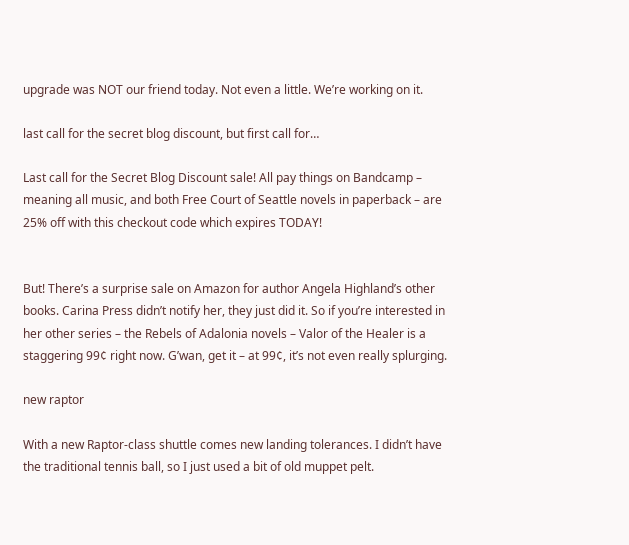upgrade was NOT our friend today. Not even a little. We’re working on it.

last call for the secret blog discount, but first call for…

Last call for the Secret Blog Discount sale! All pay things on Bandcamp – meaning all music, and both Free Court of Seattle novels in paperback – are 25% off with this checkout code which expires TODAY!


But! There’s a surprise sale on Amazon for author Angela Highland’s other books. Carina Press didn’t notify her, they just did it. So if you’re interested in her other series – the Rebels of Adalonia novels – Valor of the Healer is a staggering 99¢ right now. G’wan, get it – at 99¢, it’s not even really splurging.

new raptor

With a new Raptor-class shuttle comes new landing tolerances. I didn’t have the traditional tennis ball, so I just used a bit of old muppet pelt.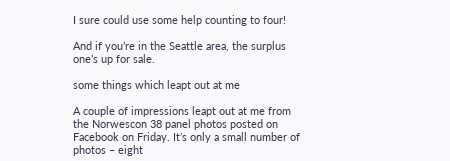I sure could use some help counting to four!

And if you’re in the Seattle area, the surplus one’s up for sale.

some things which leapt out at me

A couple of impressions leapt out at me from the Norwescon 38 panel photos posted on Facebook on Friday. It’s only a small number of photos – eight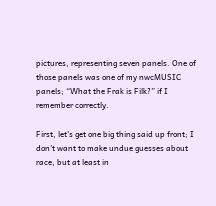pictures, representing seven panels. One of those panels was one of my nwcMUSIC panels; “What the Frak is Filk?” if I remember correctly.

First, let’s get one big thing said up front; I don’t want to make undue guesses about race, but at least in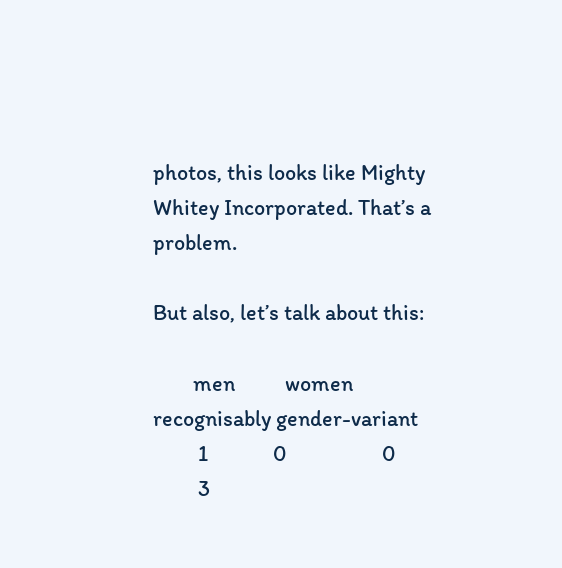photos, this looks like Mighty Whitey Incorporated. That’s a problem.

But also, let’s talk about this:

        men          women      recognisably gender-variant
         1             0                   0
         3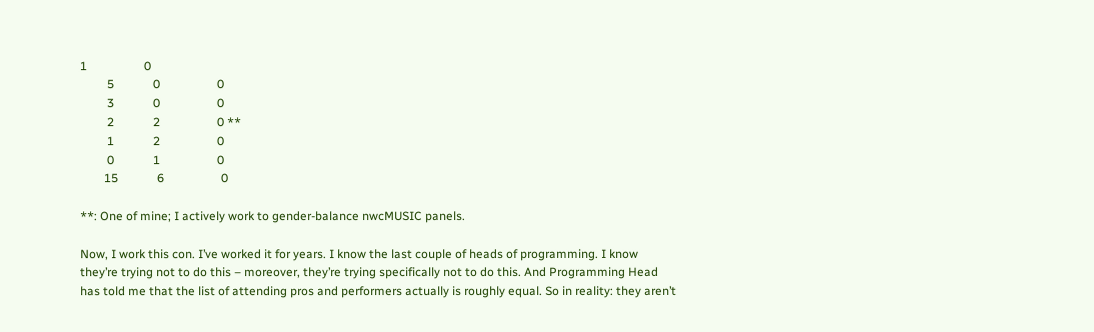1                   0
         5             0                   0
         3             0                   0
         2             2                   0 **
         1             2                   0
         0             1                   0
        15             6                   0

**: One of mine; I actively work to gender-balance nwcMUSIC panels.

Now, I work this con. I’ve worked it for years. I know the last couple of heads of programming. I know they’re trying not to do this – moreover, they’re trying specifically not to do this. And Programming Head has told me that the list of attending pros and performers actually is roughly equal. So in reality: they aren’t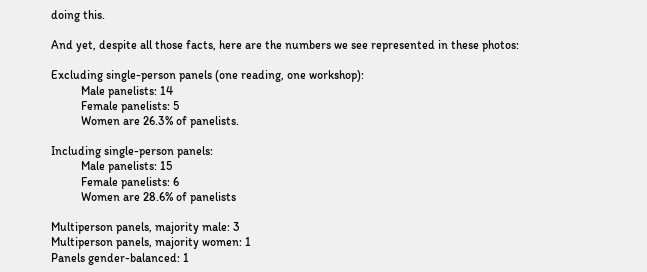doing this.

And yet, despite all those facts, here are the numbers we see represented in these photos:

Excluding single-person panels (one reading, one workshop):
          Male panelists: 14
          Female panelists: 5
          Women are 26.3% of panelists.

Including single-person panels:
          Male panelists: 15
          Female panelists: 6
          Women are 28.6% of panelists

Multiperson panels, majority male: 3
Multiperson panels, majority women: 1
Panels gender-balanced: 1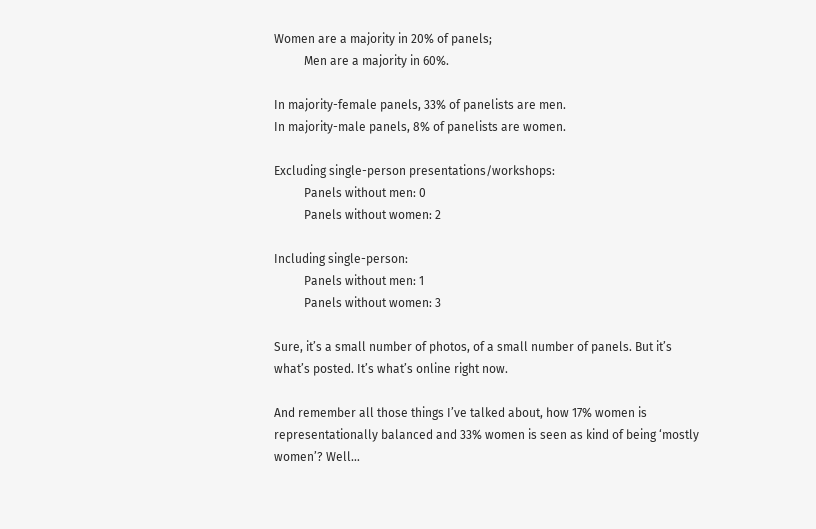Women are a majority in 20% of panels;
          Men are a majority in 60%.

In majority-female panels, 33% of panelists are men.
In majority-male panels, 8% of panelists are women.

Excluding single-person presentations/workshops:
          Panels without men: 0
          Panels without women: 2

Including single-person:
          Panels without men: 1
          Panels without women: 3

Sure, it’s a small number of photos, of a small number of panels. But it’s what’s posted. It’s what’s online right now.

And remember all those things I’ve talked about, how 17% women is representationally balanced and 33% women is seen as kind of being ‘mostly women’? Well…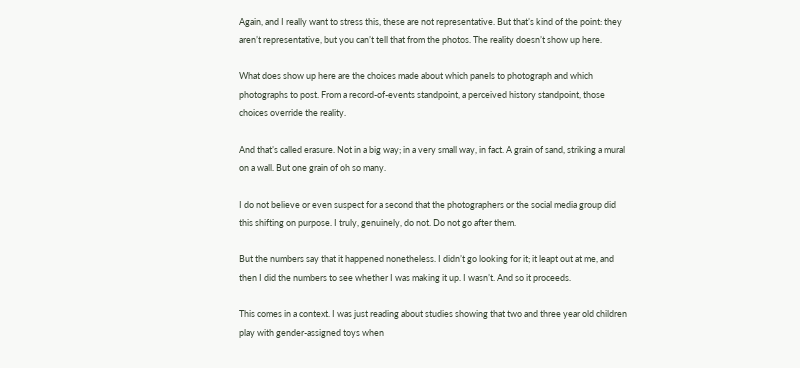Again, and I really want to stress this, these are not representative. But that’s kind of the point: they aren’t representative, but you can’t tell that from the photos. The reality doesn’t show up here.

What does show up here are the choices made about which panels to photograph and which photographs to post. From a record-of-events standpoint, a perceived history standpoint, those choices override the reality.

And that’s called erasure. Not in a big way; in a very small way, in fact. A grain of sand, striking a mural on a wall. But one grain of oh so many.

I do not believe or even suspect for a second that the photographers or the social media group did this shifting on purpose. I truly, genuinely, do not. Do not go after them.

But the numbers say that it happened nonetheless. I didn’t go looking for it; it leapt out at me, and then I did the numbers to see whether I was making it up. I wasn’t. And so it proceeds.

This comes in a context. I was just reading about studies showing that two and three year old children play with gender-assigned toys when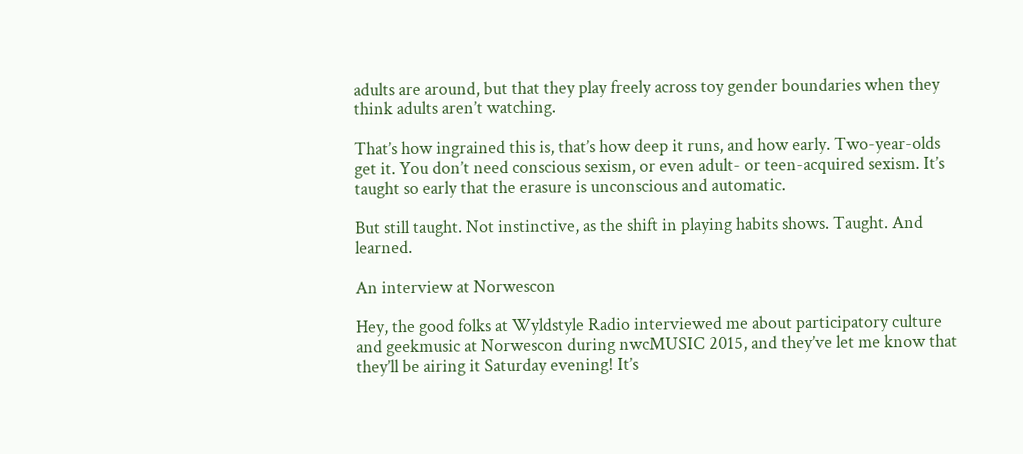adults are around, but that they play freely across toy gender boundaries when they think adults aren’t watching.

That’s how ingrained this is, that’s how deep it runs, and how early. Two-year-olds get it. You don’t need conscious sexism, or even adult- or teen-acquired sexism. It’s taught so early that the erasure is unconscious and automatic.

But still taught. Not instinctive, as the shift in playing habits shows. Taught. And learned.

An interview at Norwescon

Hey, the good folks at Wyldstyle Radio interviewed me about participatory culture and geekmusic at Norwescon during nwcMUSIC 2015, and they’ve let me know that they’ll be airing it Saturday evening! It’s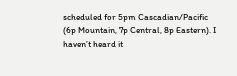scheduled for 5pm Cascadian/Pacific (6p Mountain, 7p Central, 8p Eastern). I haven’t heard it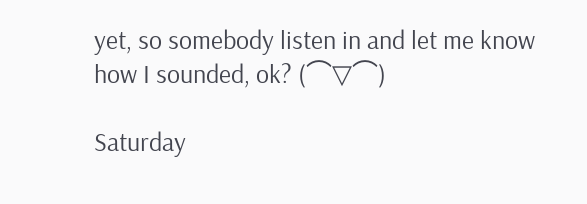yet, so somebody listen in and let me know how I sounded, ok? (⌒▽⌒)

Saturday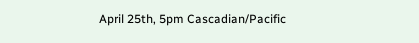April 25th, 5pm Cascadian/Pacific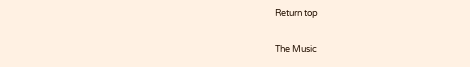Return top

The Music